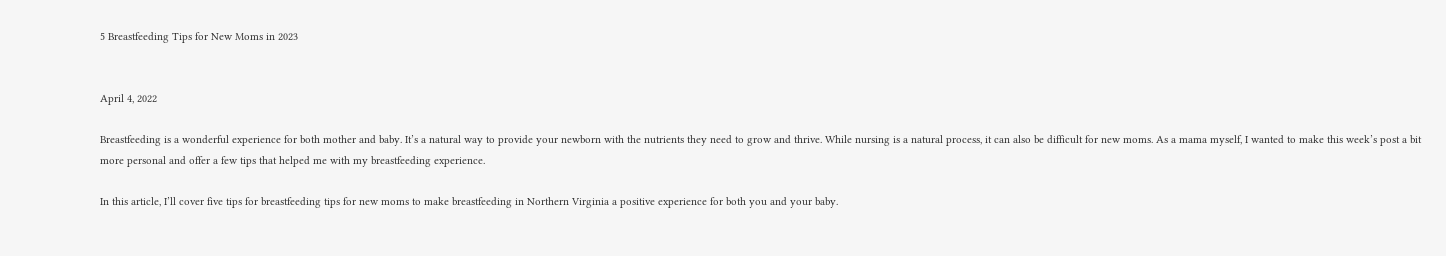5 Breastfeeding Tips for New Moms in 2023


April 4, 2022

Breastfeeding is a wonderful experience for both mother and baby. It’s a natural way to provide your newborn with the nutrients they need to grow and thrive. While nursing is a natural process, it can also be difficult for new moms. As a mama myself, I wanted to make this week’s post a bit more personal and offer a few tips that helped me with my breastfeeding experience.

In this article, I’ll cover five tips for breastfeeding tips for new moms to make breastfeeding in Northern Virginia a positive experience for both you and your baby.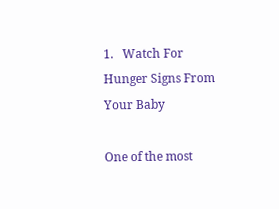1.   Watch For Hunger Signs From Your Baby

One of the most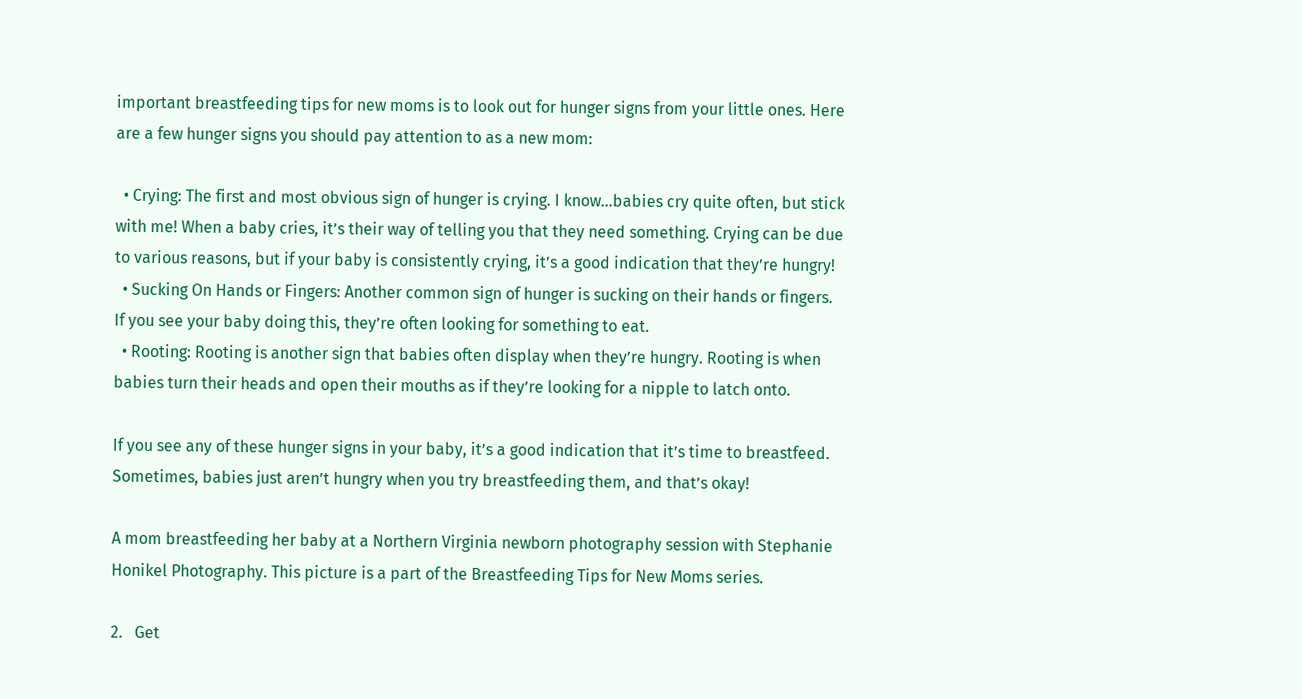important breastfeeding tips for new moms is to look out for hunger signs from your little ones. Here are a few hunger signs you should pay attention to as a new mom:

  • Crying: The first and most obvious sign of hunger is crying. I know…babies cry quite often, but stick with me! When a baby cries, it’s their way of telling you that they need something. Crying can be due to various reasons, but if your baby is consistently crying, it’s a good indication that they’re hungry!
  • Sucking On Hands or Fingers: Another common sign of hunger is sucking on their hands or fingers. If you see your baby doing this, they’re often looking for something to eat.
  • Rooting: Rooting is another sign that babies often display when they’re hungry. Rooting is when babies turn their heads and open their mouths as if they’re looking for a nipple to latch onto.

If you see any of these hunger signs in your baby, it’s a good indication that it’s time to breastfeed. Sometimes, babies just aren’t hungry when you try breastfeeding them, and that’s okay!

A mom breastfeeding her baby at a Northern Virginia newborn photography session with Stephanie Honikel Photography. This picture is a part of the Breastfeeding Tips for New Moms series.

2.   Get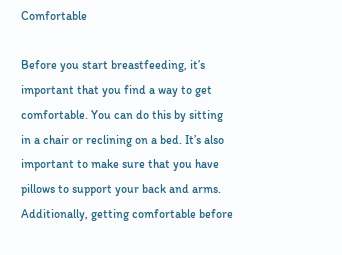Comfortable

Before you start breastfeeding, it’s important that you find a way to get comfortable. You can do this by sitting in a chair or reclining on a bed. It’s also important to make sure that you have pillows to support your back and arms. Additionally, getting comfortable before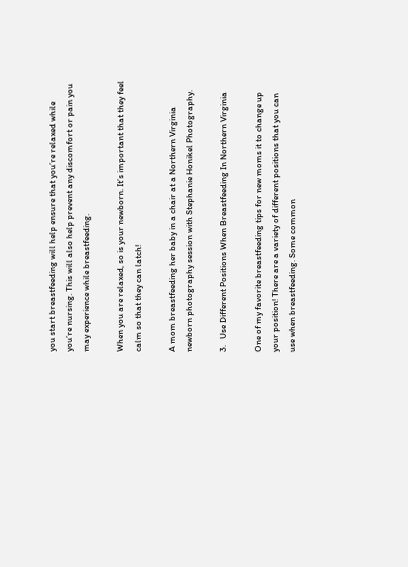you start breastfeeding will help ensure that you’re relaxed while you’re nursing. This will also help prevent any discomfort or pain you may experience while breastfeeding.

When you are relaxed, so is your newborn. It’s important that they feel calm so that they can latch!

A mom breastfeeding her baby in a chair at a Northern Virginia newborn photography session with Stephanie Honikel Photography.

3.   Use Different Positions When Breastfeeding In Northern Virginia

One of my favorite breastfeeding tips for new moms it to change up your position! There are a variety of different positions that you can use when breastfeeding. Some common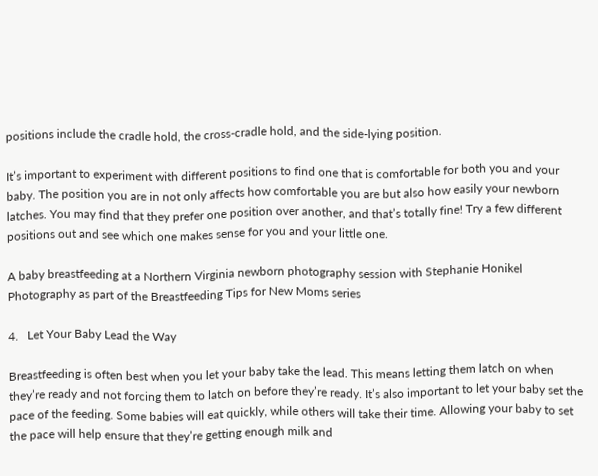positions include the cradle hold, the cross-cradle hold, and the side-lying position.

It’s important to experiment with different positions to find one that is comfortable for both you and your baby. The position you are in not only affects how comfortable you are but also how easily your newborn latches. You may find that they prefer one position over another, and that’s totally fine! Try a few different positions out and see which one makes sense for you and your little one.

A baby breastfeeding at a Northern Virginia newborn photography session with Stephanie Honikel Photography as part of the Breastfeeding Tips for New Moms series

4.   Let Your Baby Lead the Way

Breastfeeding is often best when you let your baby take the lead. This means letting them latch on when they’re ready and not forcing them to latch on before they’re ready. It’s also important to let your baby set the pace of the feeding. Some babies will eat quickly, while others will take their time. Allowing your baby to set the pace will help ensure that they’re getting enough milk and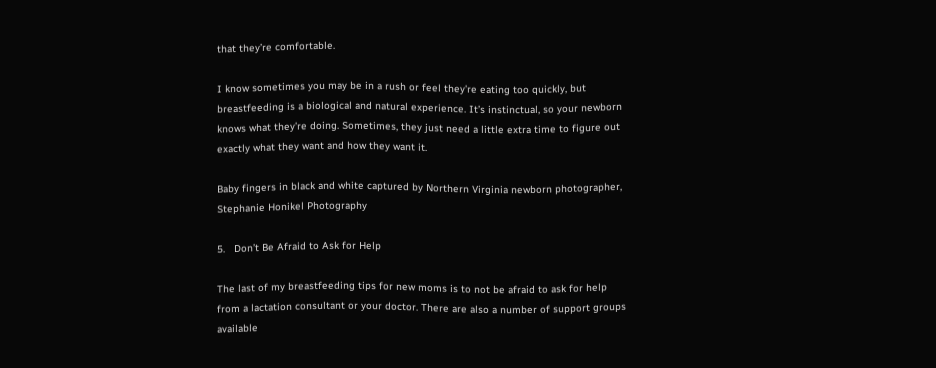that they’re comfortable.

I know sometimes you may be in a rush or feel they’re eating too quickly, but breastfeeding is a biological and natural experience. It’s instinctual, so your newborn knows what they’re doing. Sometimes, they just need a little extra time to figure out exactly what they want and how they want it.

Baby fingers in black and white captured by Northern Virginia newborn photographer, Stephanie Honikel Photography

5.   Don’t Be Afraid to Ask for Help

The last of my breastfeeding tips for new moms is to not be afraid to ask for help from a lactation consultant or your doctor. There are also a number of support groups available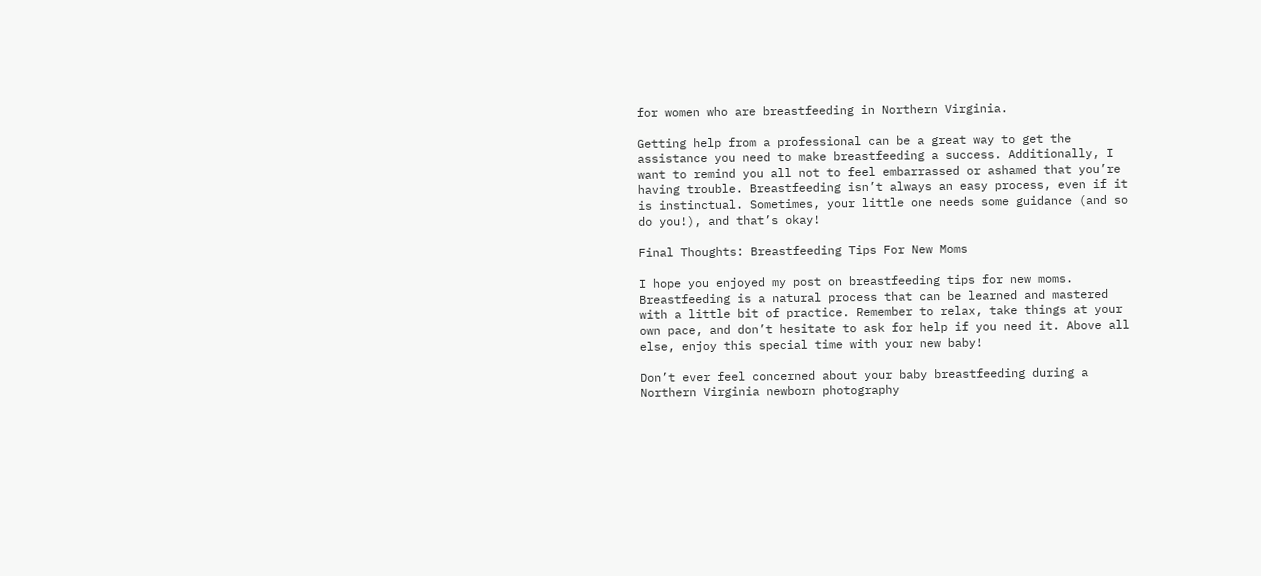for women who are breastfeeding in Northern Virginia.

Getting help from a professional can be a great way to get the assistance you need to make breastfeeding a success. Additionally, I want to remind you all not to feel embarrassed or ashamed that you’re having trouble. Breastfeeding isn’t always an easy process, even if it is instinctual. Sometimes, your little one needs some guidance (and so do you!), and that’s okay!

Final Thoughts: Breastfeeding Tips For New Moms

I hope you enjoyed my post on breastfeeding tips for new moms. Breastfeeding is a natural process that can be learned and mastered with a little bit of practice. Remember to relax, take things at your own pace, and don’t hesitate to ask for help if you need it. Above all else, enjoy this special time with your new baby!

Don’t ever feel concerned about your baby breastfeeding during a Northern Virginia newborn photography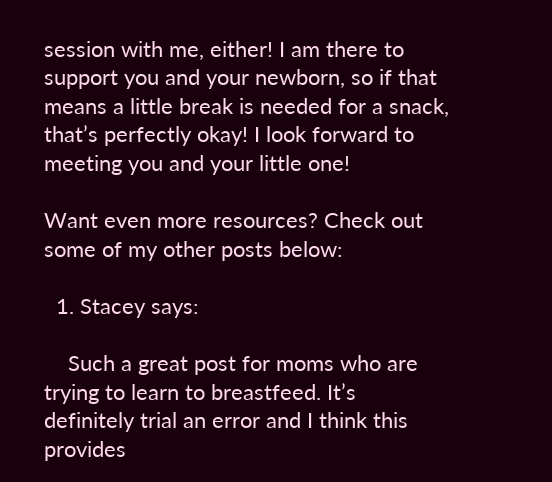session with me, either! I am there to support you and your newborn, so if that means a little break is needed for a snack, that’s perfectly okay! I look forward to meeting you and your little one!

Want even more resources? Check out some of my other posts below:

  1. Stacey says:

    Such a great post for moms who are trying to learn to breastfeed. It’s definitely trial an error and I think this provides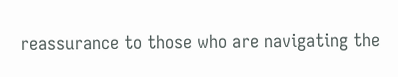reassurance to those who are navigating the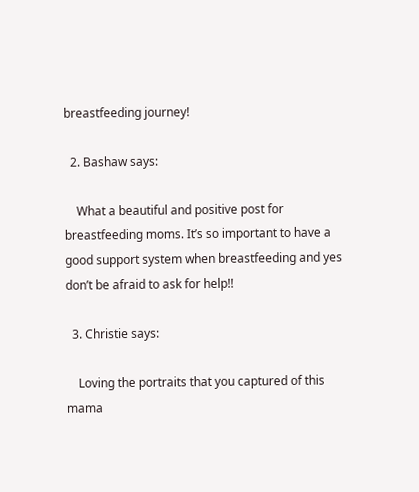breastfeeding journey!

  2. Bashaw says:

    What a beautiful and positive post for breastfeeding moms. It’s so important to have a good support system when breastfeeding and yes don’t be afraid to ask for help!!

  3. Christie says:

    Loving the portraits that you captured of this mama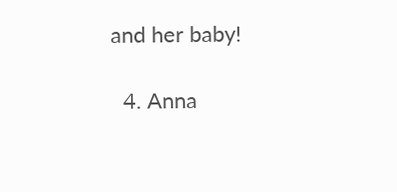and her baby!

  4. Anna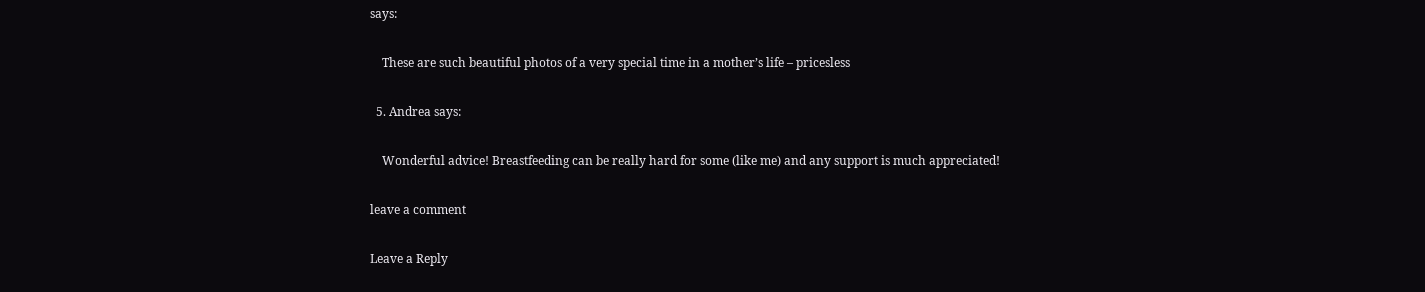says:

    These are such beautiful photos of a very special time in a mother’s life – pricesless

  5. Andrea says:

    Wonderful advice! Breastfeeding can be really hard for some (like me) and any support is much appreciated!

leave a comment

Leave a Reply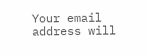Your email address will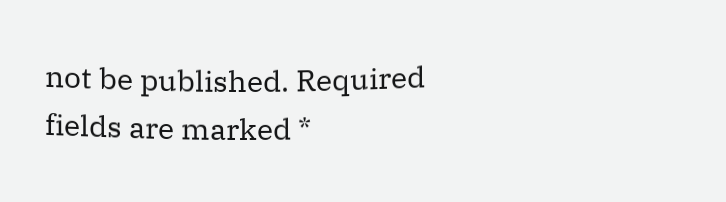not be published. Required fields are marked *